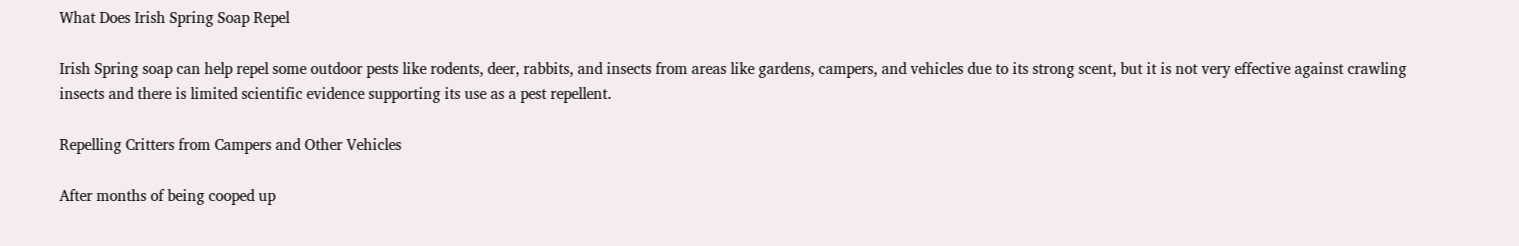What Does Irish Spring Soap Repel

Irish Spring soap can help repel some outdoor pests like rodents, deer, rabbits, and insects from areas like gardens, campers, and vehicles due to its strong scent, but it is not very effective against crawling insects and there is limited scientific evidence supporting its use as a pest repellent.

Repelling Critters from Campers and Other Vehicles

After months of being cooped up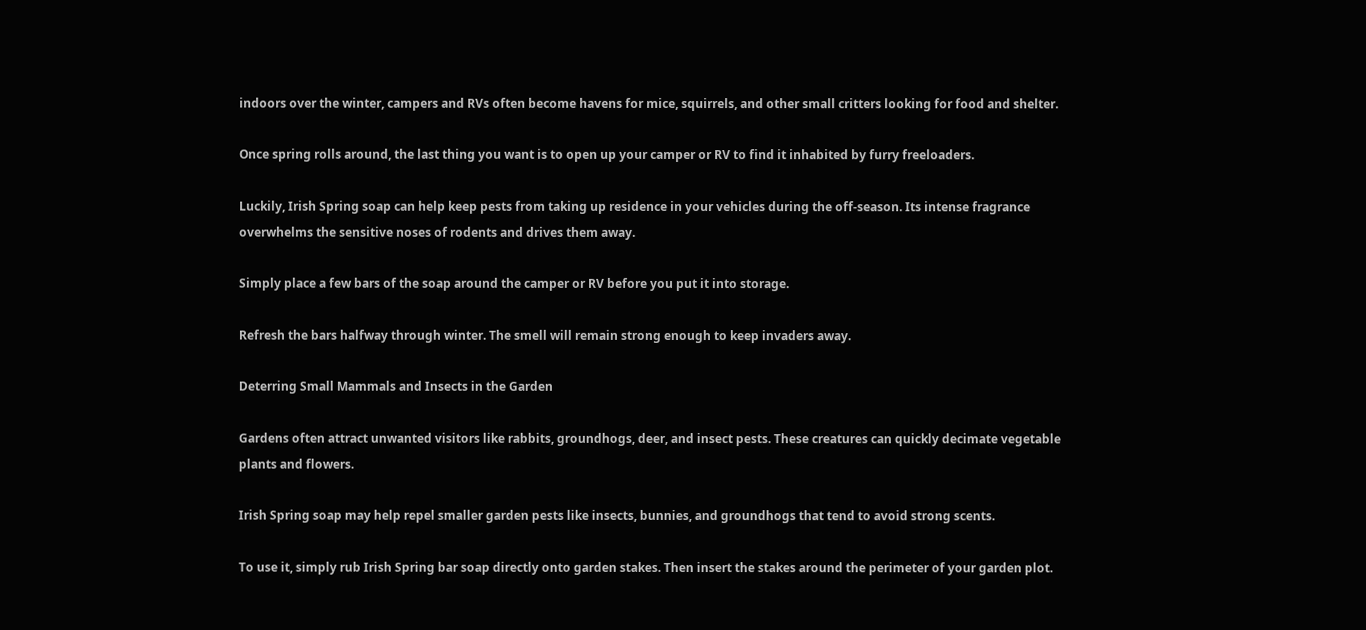indoors over the winter, campers and RVs often become havens for mice, squirrels, and other small critters looking for food and shelter.

Once spring rolls around, the last thing you want is to open up your camper or RV to find it inhabited by furry freeloaders.

Luckily, Irish Spring soap can help keep pests from taking up residence in your vehicles during the off-season. Its intense fragrance overwhelms the sensitive noses of rodents and drives them away.

Simply place a few bars of the soap around the camper or RV before you put it into storage.

Refresh the bars halfway through winter. The smell will remain strong enough to keep invaders away.

Deterring Small Mammals and Insects in the Garden

Gardens often attract unwanted visitors like rabbits, groundhogs, deer, and insect pests. These creatures can quickly decimate vegetable plants and flowers.

Irish Spring soap may help repel smaller garden pests like insects, bunnies, and groundhogs that tend to avoid strong scents.

To use it, simply rub Irish Spring bar soap directly onto garden stakes. Then insert the stakes around the perimeter of your garden plot.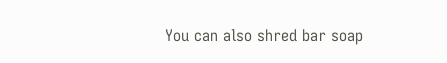You can also shred bar soap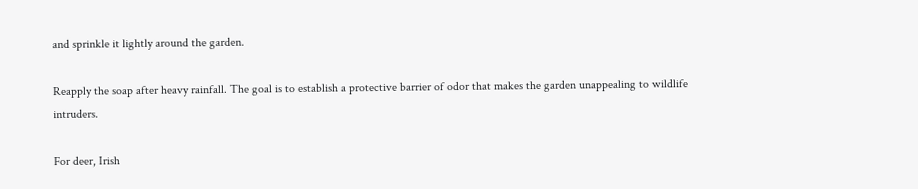and sprinkle it lightly around the garden.

Reapply the soap after heavy rainfall. The goal is to establish a protective barrier of odor that makes the garden unappealing to wildlife intruders.

For deer, Irish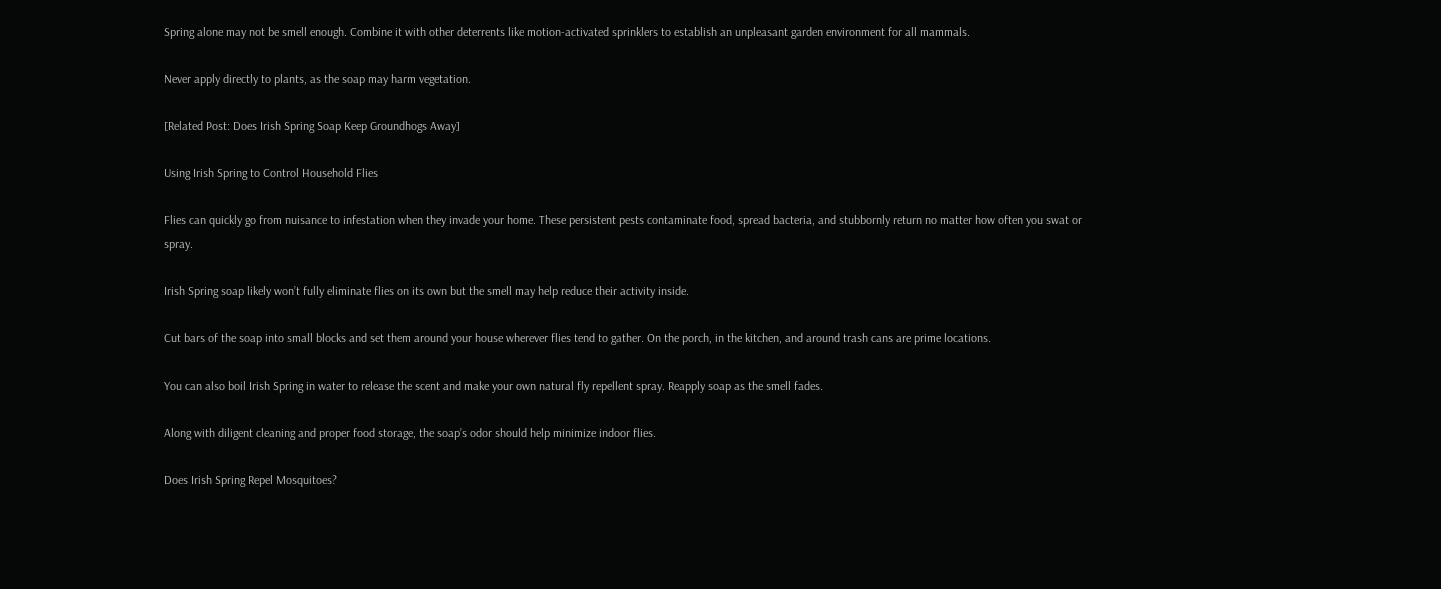Spring alone may not be smell enough. Combine it with other deterrents like motion-activated sprinklers to establish an unpleasant garden environment for all mammals.

Never apply directly to plants, as the soap may harm vegetation.

[Related Post: Does Irish Spring Soap Keep Groundhogs Away]

Using Irish Spring to Control Household Flies

Flies can quickly go from nuisance to infestation when they invade your home. These persistent pests contaminate food, spread bacteria, and stubbornly return no matter how often you swat or spray.

Irish Spring soap likely won’t fully eliminate flies on its own but the smell may help reduce their activity inside.

Cut bars of the soap into small blocks and set them around your house wherever flies tend to gather. On the porch, in the kitchen, and around trash cans are prime locations.

You can also boil Irish Spring in water to release the scent and make your own natural fly repellent spray. Reapply soap as the smell fades.

Along with diligent cleaning and proper food storage, the soap’s odor should help minimize indoor flies.

Does Irish Spring Repel Mosquitoes?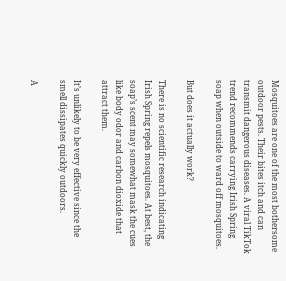Mosquitoes are one of the most bothersome outdoor pests. Their bites itch and can transmit dangerous diseases. A viral TikTok trend recommends carrying Irish Spring soap when outside to ward off mosquitoes.

But does it actually work?

There is no scientific research indicating Irish Spring repels mosquitoes. At best, the soap’s scent may somewhat mask the cues like body odor and carbon dioxide that attract them.

It’s unlikely to be very effective since the smell dissipates quickly outdoors.

A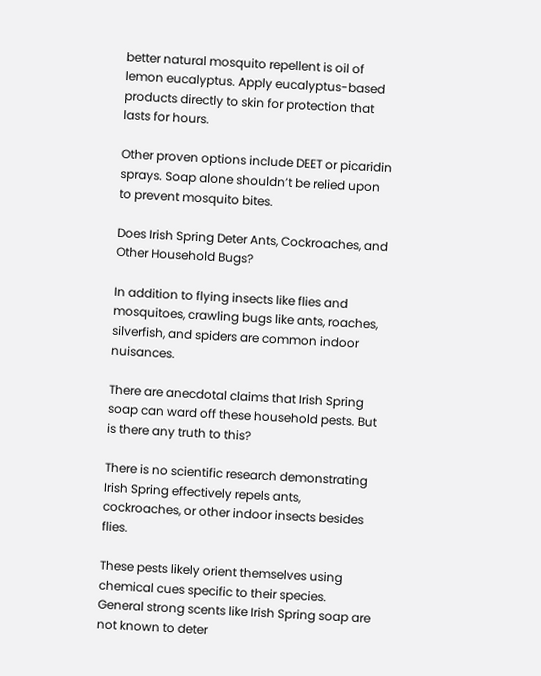better natural mosquito repellent is oil of lemon eucalyptus. Apply eucalyptus-based products directly to skin for protection that lasts for hours.

Other proven options include DEET or picaridin sprays. Soap alone shouldn’t be relied upon to prevent mosquito bites.

Does Irish Spring Deter Ants, Cockroaches, and Other Household Bugs?

In addition to flying insects like flies and mosquitoes, crawling bugs like ants, roaches, silverfish, and spiders are common indoor nuisances.

There are anecdotal claims that Irish Spring soap can ward off these household pests. But is there any truth to this?

There is no scientific research demonstrating Irish Spring effectively repels ants, cockroaches, or other indoor insects besides flies.

These pests likely orient themselves using chemical cues specific to their species. General strong scents like Irish Spring soap are not known to deter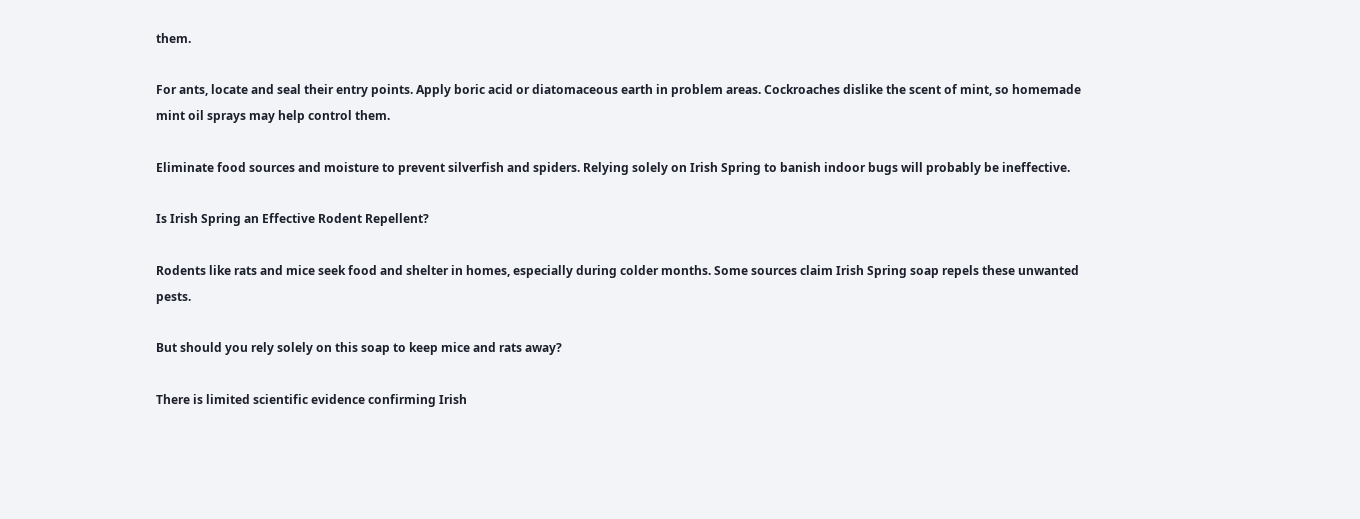them.

For ants, locate and seal their entry points. Apply boric acid or diatomaceous earth in problem areas. Cockroaches dislike the scent of mint, so homemade mint oil sprays may help control them.

Eliminate food sources and moisture to prevent silverfish and spiders. Relying solely on Irish Spring to banish indoor bugs will probably be ineffective.

Is Irish Spring an Effective Rodent Repellent?

Rodents like rats and mice seek food and shelter in homes, especially during colder months. Some sources claim Irish Spring soap repels these unwanted pests.

But should you rely solely on this soap to keep mice and rats away?

There is limited scientific evidence confirming Irish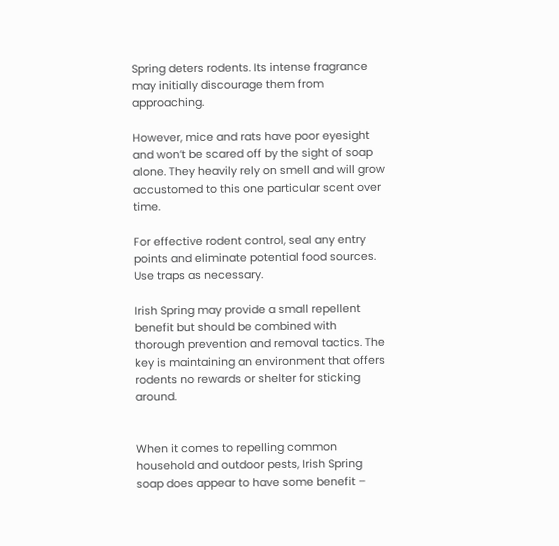Spring deters rodents. Its intense fragrance may initially discourage them from approaching.

However, mice and rats have poor eyesight and won’t be scared off by the sight of soap alone. They heavily rely on smell and will grow accustomed to this one particular scent over time.

For effective rodent control, seal any entry points and eliminate potential food sources. Use traps as necessary.

Irish Spring may provide a small repellent benefit but should be combined with thorough prevention and removal tactics. The key is maintaining an environment that offers rodents no rewards or shelter for sticking around.


When it comes to repelling common household and outdoor pests, Irish Spring soap does appear to have some benefit –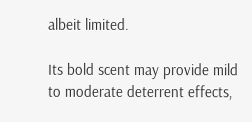albeit limited.

Its bold scent may provide mild to moderate deterrent effects,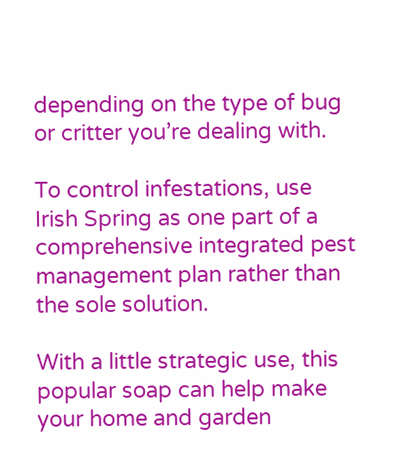depending on the type of bug or critter you’re dealing with.

To control infestations, use Irish Spring as one part of a comprehensive integrated pest management plan rather than the sole solution.

With a little strategic use, this popular soap can help make your home and garden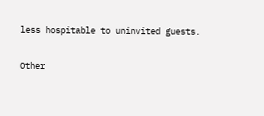less hospitable to uninvited guests.

Other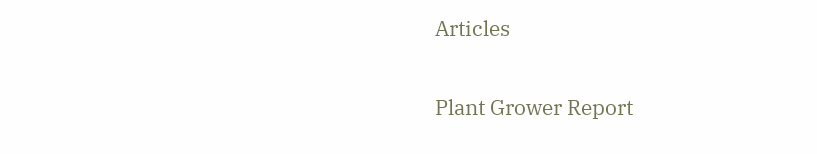Articles

Plant Grower Report